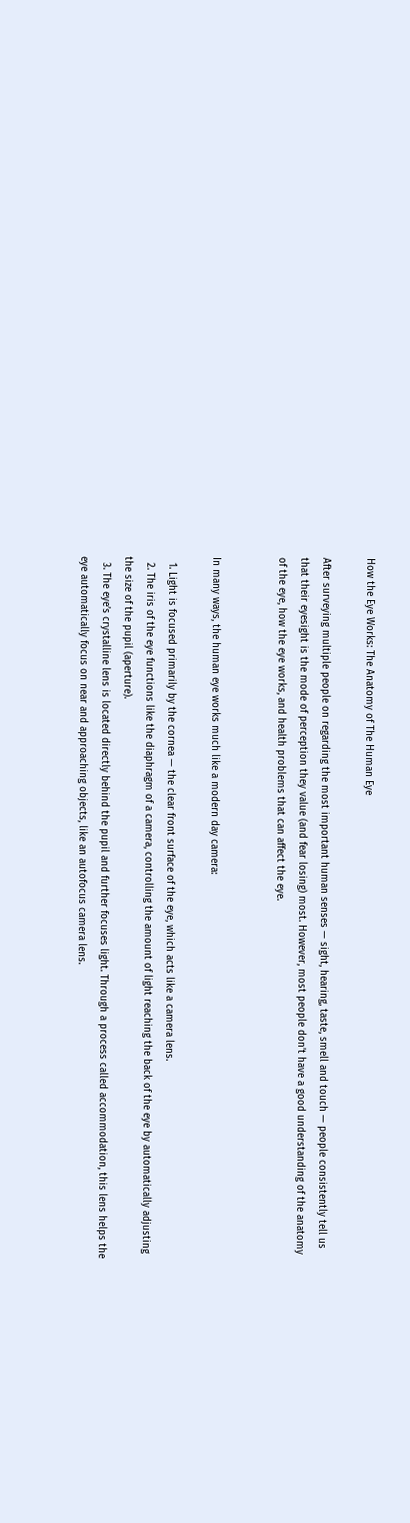How the Eye Works: The Anatomy of The Human Eye

After surveying multiple people on regarding the most important human senses — sight, hearing, taste, smell and touch — people consistently tell us that their eyesight is the mode of perception they value (and fear losing) most. However, most people don’t have a good understanding of the anatomy of the eye, how the eye works, and health problems that can affect the eye.


In many ways, the human eye works much like a modern day camera:

  1. Light is focused primarily by the cornea — the clear front surface of the eye, which acts like a camera lens.
  2. The iris of the eye functions like the diaphragm of a camera, controlling the amount of light reaching the back of the eye by automatically adjusting the size of the pupil (aperture).
  3. The eye’s crystalline lens is located directly behind the pupil and further focuses light. Through a process called accommodation, this lens helps the eye automatically focus on near and approaching objects, like an autofocus camera lens.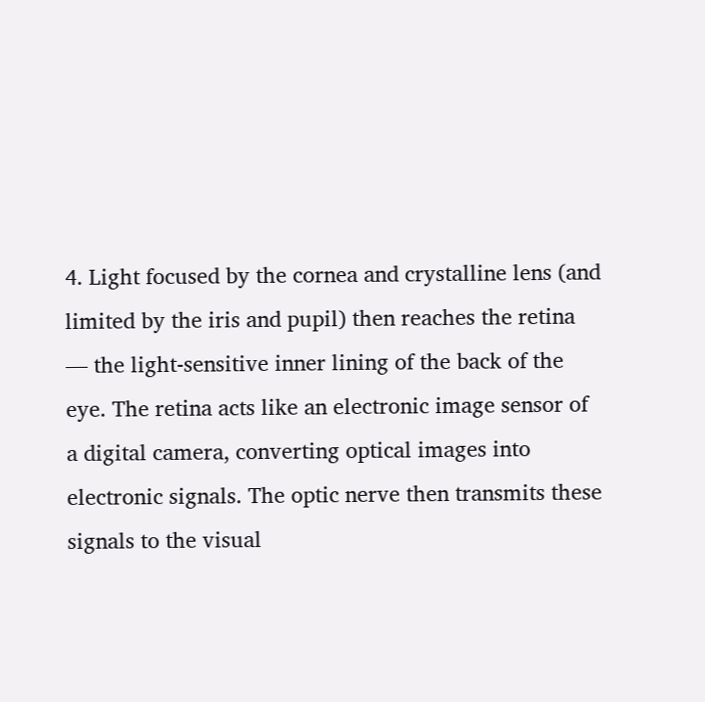4. Light focused by the cornea and crystalline lens (and limited by the iris and pupil) then reaches the retina — the light-sensitive inner lining of the back of the eye. The retina acts like an electronic image sensor of a digital camera, converting optical images into electronic signals. The optic nerve then transmits these signals to the visual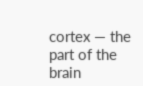cortex — the part of the brain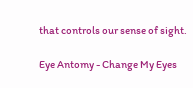that controls our sense of sight.

Eye Antomy - Change My Eyes